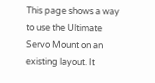This page shows a way to use the Ultimate Servo Mount on an existing layout. It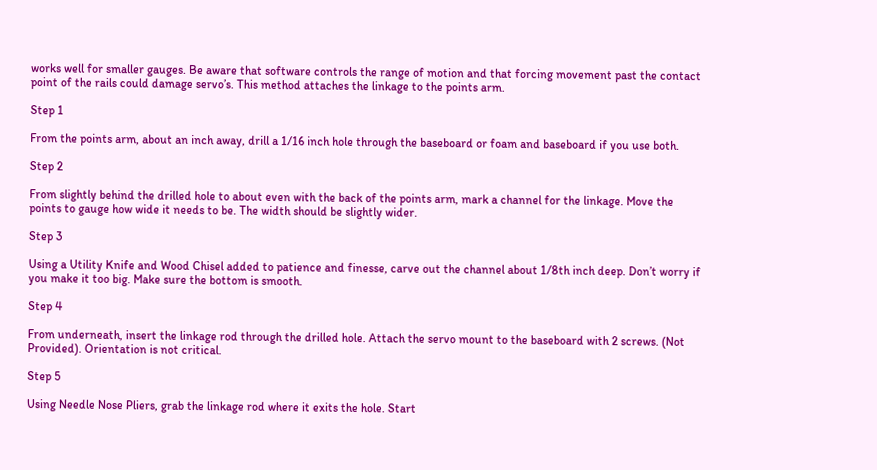works well for smaller gauges. Be aware that software controls the range of motion and that forcing movement past the contact point of the rails could damage servo’s. This method attaches the linkage to the points arm.

Step 1

From the points arm, about an inch away, drill a 1/16 inch hole through the baseboard or foam and baseboard if you use both.

Step 2

From slightly behind the drilled hole to about even with the back of the points arm, mark a channel for the linkage. Move the points to gauge how wide it needs to be. The width should be slightly wider.

Step 3

Using a Utility Knife and Wood Chisel added to patience and finesse, carve out the channel about 1/8th inch deep. Don’t worry if you make it too big. Make sure the bottom is smooth.

Step 4

From underneath, insert the linkage rod through the drilled hole. Attach the servo mount to the baseboard with 2 screws. (Not Provided). Orientation is not critical.

Step 5

Using Needle Nose Pliers, grab the linkage rod where it exits the hole. Start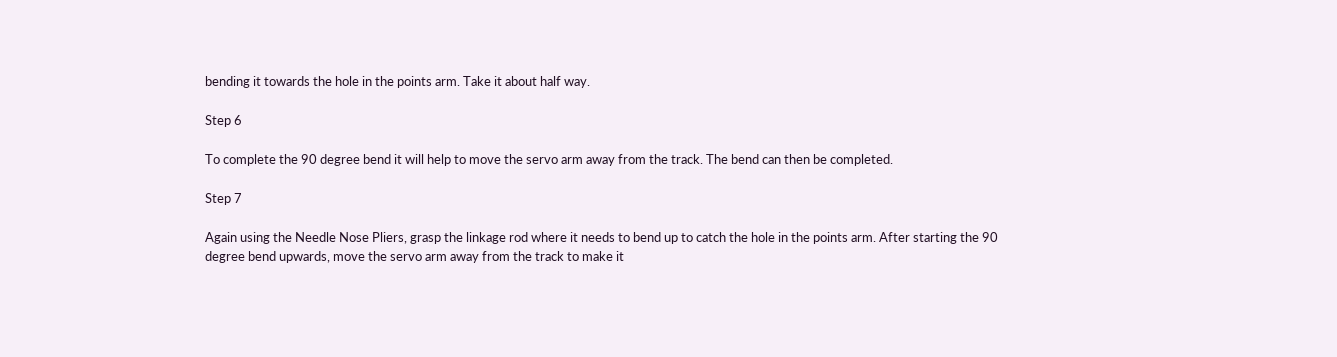bending it towards the hole in the points arm. Take it about half way.

Step 6

To complete the 90 degree bend it will help to move the servo arm away from the track. The bend can then be completed.

Step 7

Again using the Needle Nose Pliers, grasp the linkage rod where it needs to bend up to catch the hole in the points arm. After starting the 90 degree bend upwards, move the servo arm away from the track to make it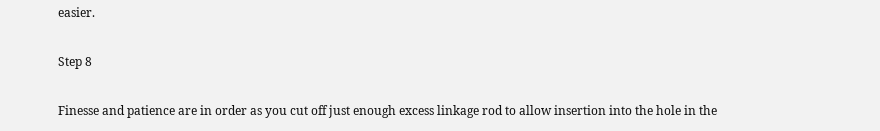easier.

Step 8

Finesse and patience are in order as you cut off just enough excess linkage rod to allow insertion into the hole in the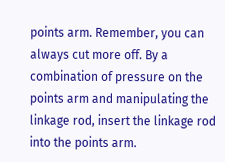points arm. Remember, you can always cut more off. By a combination of pressure on the points arm and manipulating the linkage rod, insert the linkage rod into the points arm.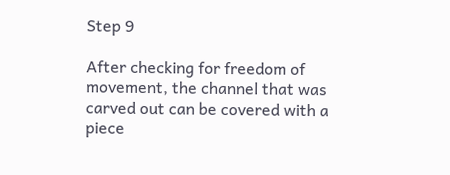Step 9

After checking for freedom of movement, the channel that was carved out can be covered with a piece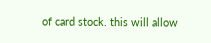of card stock. this will allow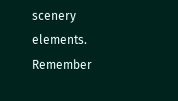scenery elements. Remember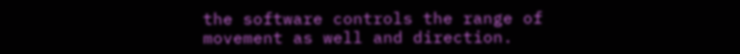the software controls the range of movement as well and direction.